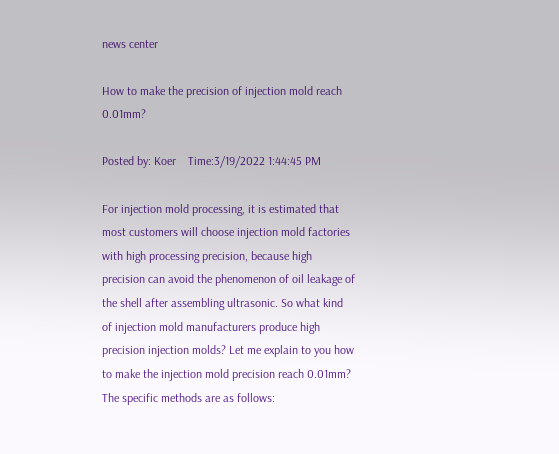news center

How to make the precision of injection mold reach 0.01mm?

Posted by: Koer    Time:3/19/2022 1:44:45 PM

For injection mold processing, it is estimated that most customers will choose injection mold factories with high processing precision, because high precision can avoid the phenomenon of oil leakage of the shell after assembling ultrasonic. So what kind of injection mold manufacturers produce high precision injection molds? Let me explain to you how to make the injection mold precision reach 0.01mm? The specific methods are as follows: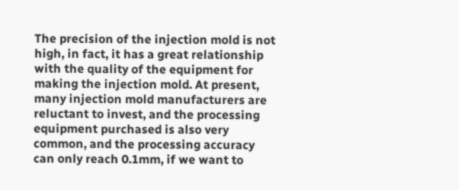The precision of the injection mold is not high, in fact, it has a great relationship with the quality of the equipment for making the injection mold. At present, many injection mold manufacturers are reluctant to invest, and the processing equipment purchased is also very common, and the processing accuracy can only reach 0.1mm, if we want to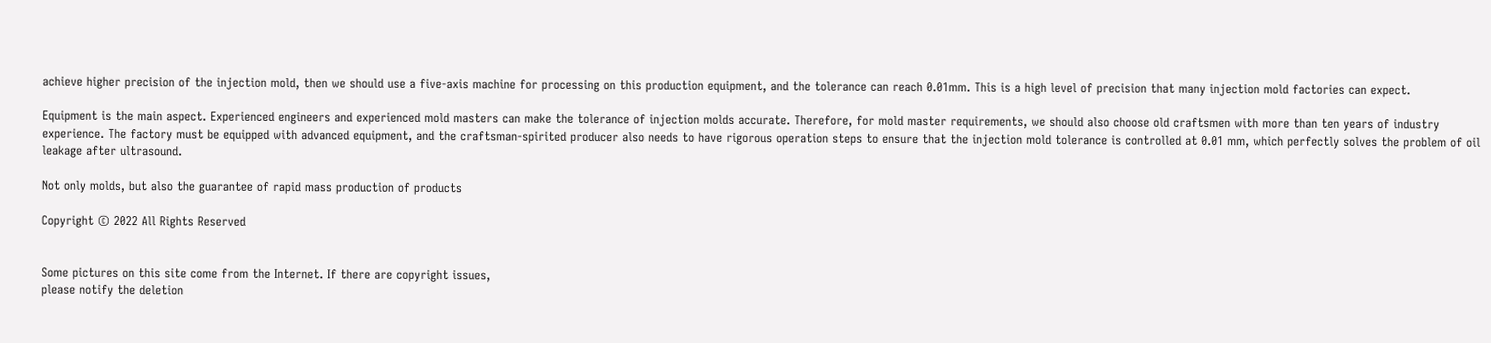achieve higher precision of the injection mold, then we should use a five-axis machine for processing on this production equipment, and the tolerance can reach 0.01mm. This is a high level of precision that many injection mold factories can expect.

Equipment is the main aspect. Experienced engineers and experienced mold masters can make the tolerance of injection molds accurate. Therefore, for mold master requirements, we should also choose old craftsmen with more than ten years of industry experience. The factory must be equipped with advanced equipment, and the craftsman-spirited producer also needs to have rigorous operation steps to ensure that the injection mold tolerance is controlled at 0.01 mm, which perfectly solves the problem of oil leakage after ultrasound.

Not only molds, but also the guarantee of rapid mass production of products

Copyright © 2022 All Rights Reserved


Some pictures on this site come from the Internet. If there are copyright issues,
please notify the deletion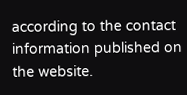according to the contact information published on the website.